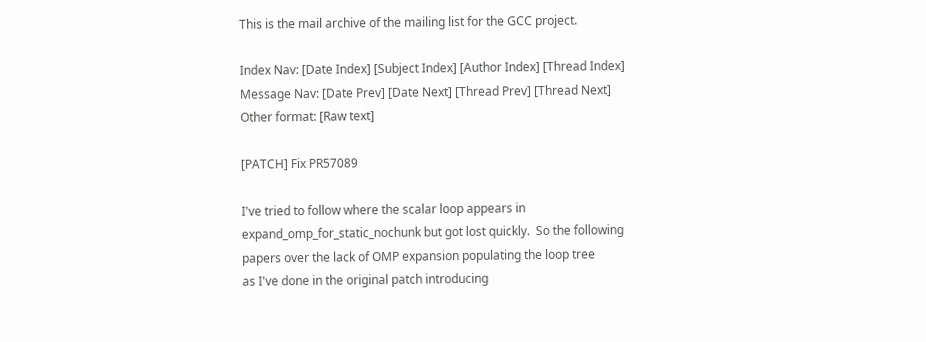This is the mail archive of the mailing list for the GCC project.

Index Nav: [Date Index] [Subject Index] [Author Index] [Thread Index]
Message Nav: [Date Prev] [Date Next] [Thread Prev] [Thread Next]
Other format: [Raw text]

[PATCH] Fix PR57089

I've tried to follow where the scalar loop appears in
expand_omp_for_static_nochunk but got lost quickly.  So the following
papers over the lack of OMP expansion populating the loop tree
as I've done in the original patch introducing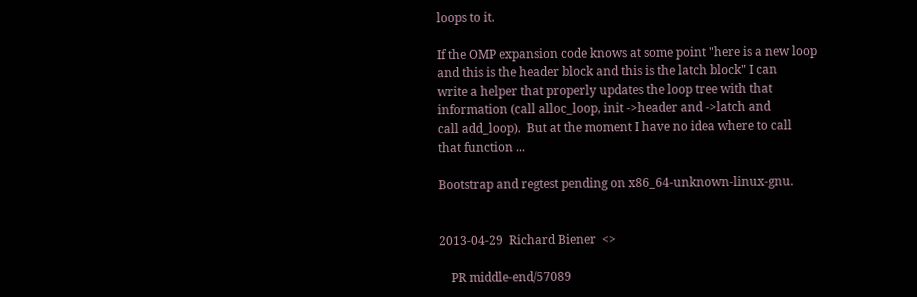loops to it.

If the OMP expansion code knows at some point "here is a new loop
and this is the header block and this is the latch block" I can
write a helper that properly updates the loop tree with that
information (call alloc_loop, init ->header and ->latch and
call add_loop).  But at the moment I have no idea where to call
that function ...

Bootstrap and regtest pending on x86_64-unknown-linux-gnu.


2013-04-29  Richard Biener  <>

    PR middle-end/57089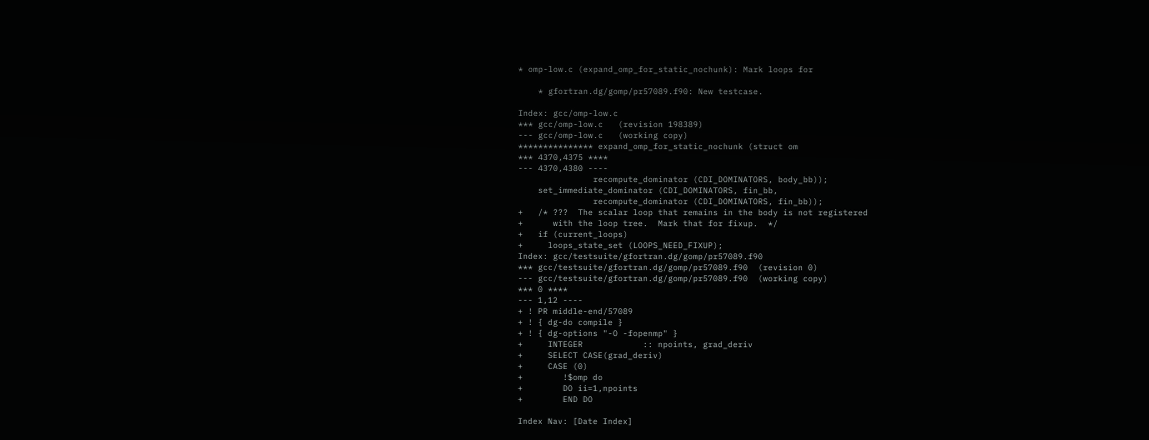* omp-low.c (expand_omp_for_static_nochunk): Mark loops for

    * gfortran.dg/gomp/pr57089.f90: New testcase.

Index: gcc/omp-low.c
*** gcc/omp-low.c   (revision 198389)
--- gcc/omp-low.c   (working copy)
*************** expand_omp_for_static_nochunk (struct om
*** 4370,4375 ****
--- 4370,4380 ----
               recompute_dominator (CDI_DOMINATORS, body_bb));
    set_immediate_dominator (CDI_DOMINATORS, fin_bb,
               recompute_dominator (CDI_DOMINATORS, fin_bb));
+   /* ???  The scalar loop that remains in the body is not registered
+      with the loop tree.  Mark that for fixup.  */
+   if (current_loops)
+     loops_state_set (LOOPS_NEED_FIXUP);
Index: gcc/testsuite/gfortran.dg/gomp/pr57089.f90
*** gcc/testsuite/gfortran.dg/gomp/pr57089.f90  (revision 0)
--- gcc/testsuite/gfortran.dg/gomp/pr57089.f90  (working copy)
*** 0 ****
--- 1,12 ----
+ ! PR middle-end/57089
+ ! { dg-do compile }
+ ! { dg-options "-O -fopenmp" }
+     INTEGER            :: npoints, grad_deriv
+     SELECT CASE(grad_deriv)
+     CASE (0)
+        !$omp do
+        DO ii=1,npoints
+        END DO

Index Nav: [Date Index]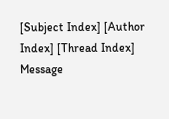[Subject Index] [Author Index] [Thread Index]
Message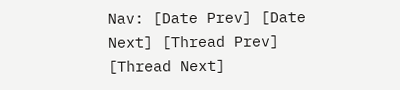Nav: [Date Prev] [Date Next] [Thread Prev] [Thread Next]